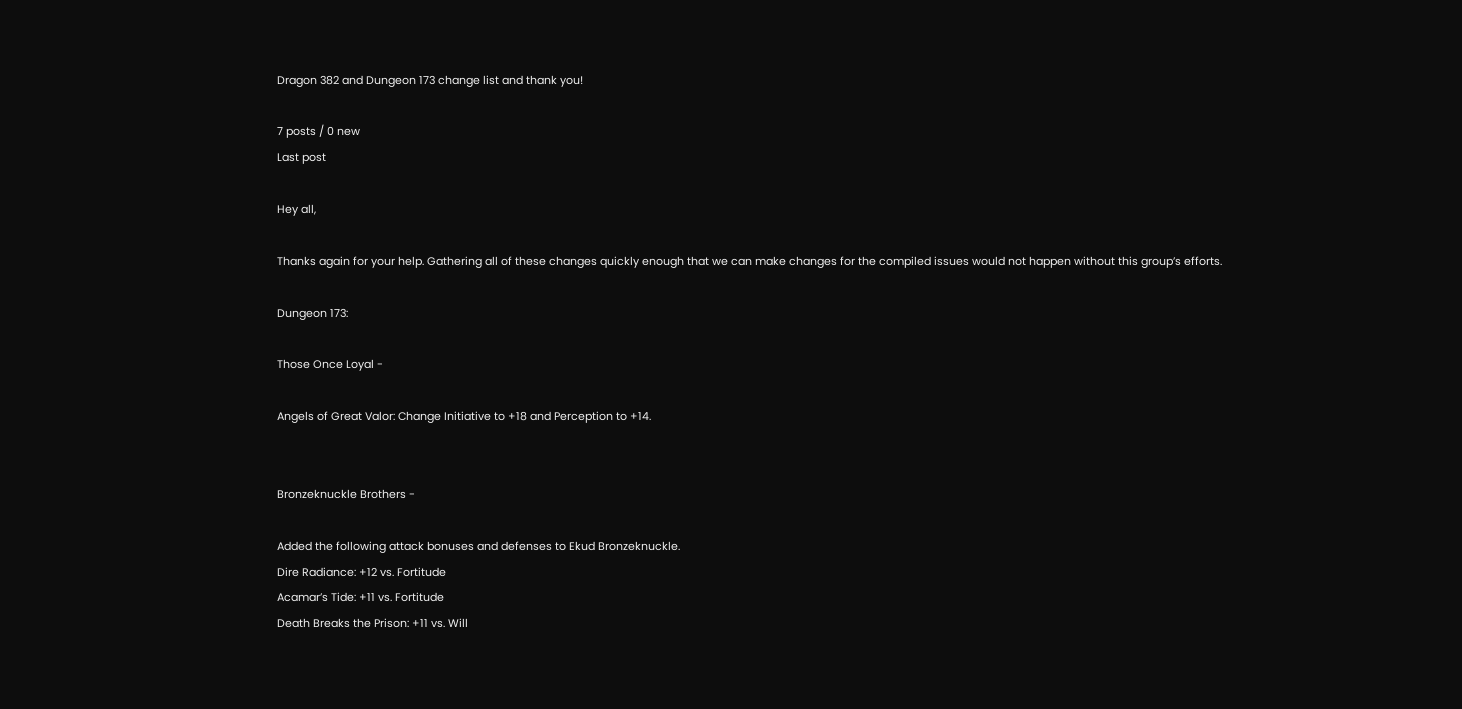Dragon 382 and Dungeon 173 change list and thank you!

7 posts / 0 new
Last post

Hey all,

Thanks again for your help. Gathering all of these changes quickly enough that we can make changes for the compiled issues would not happen without this group’s efforts.

Dungeon 173:

Those Once Loyal -

Angels of Great Valor: Change Initiative to +18 and Perception to +14.


Bronzeknuckle Brothers -

Added the following attack bonuses and defenses to Ekud Bronzeknuckle.
Dire Radiance: +12 vs. Fortitude
Acamar’s Tide: +11 vs. Fortitude
Death Breaks the Prison: +11 vs. Will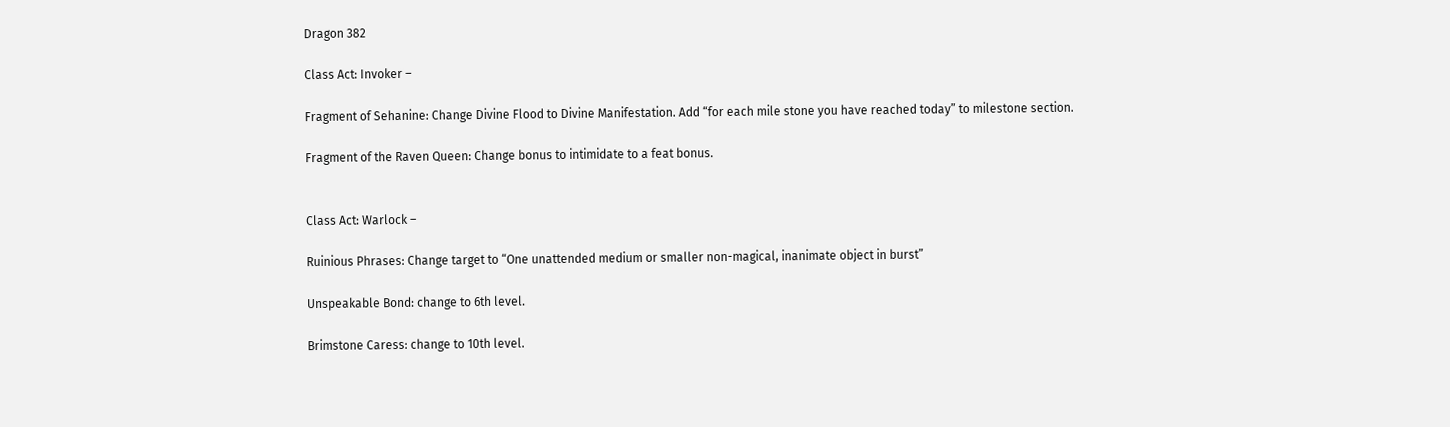Dragon 382

Class Act: Invoker –

Fragment of Sehanine: Change Divine Flood to Divine Manifestation. Add “for each mile stone you have reached today” to milestone section.

Fragment of the Raven Queen: Change bonus to intimidate to a feat bonus.


Class Act: Warlock –

Ruinious Phrases: Change target to “One unattended medium or smaller non-magical, inanimate object in burst”

Unspeakable Bond: change to 6th level.

Brimstone Caress: change to 10th level.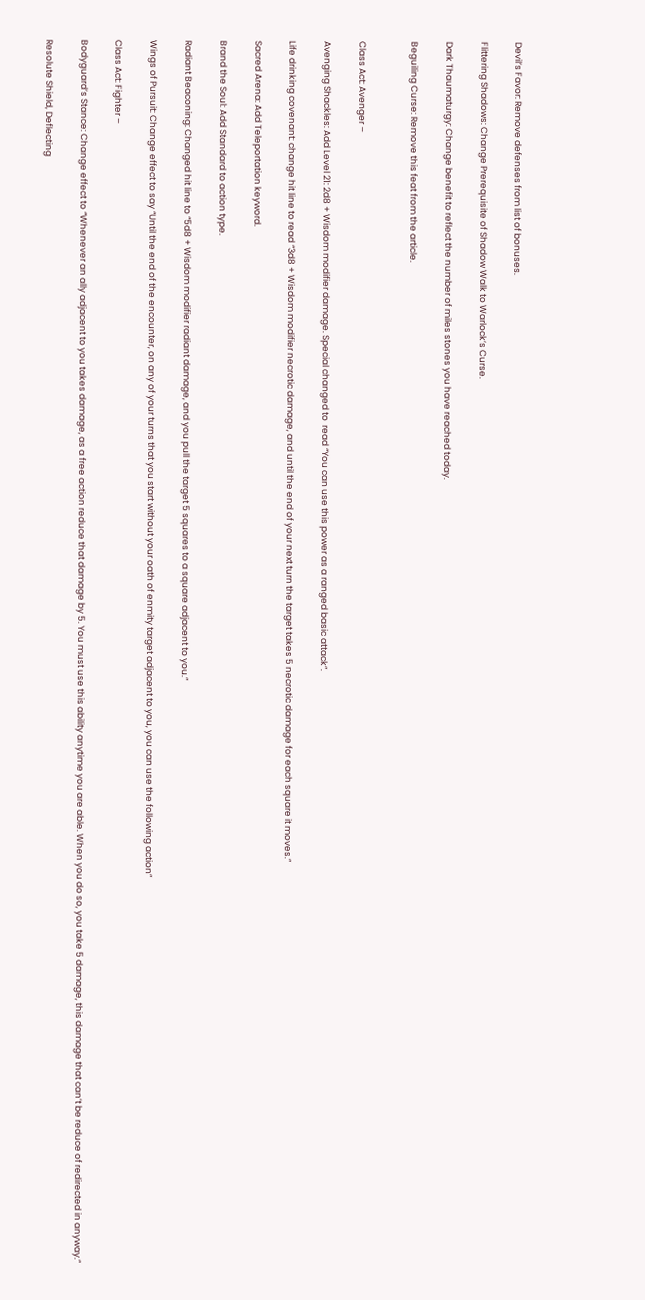Devil’s Favor: Remove defenses from list of bonuses.

Flittering Shadows: Change Prerequisite of Shadow Walk to Warlock’s Curse.

Dark Thaumaturgy: Change benefit to reflect the number of miles stones you have reached today.

Beguiling Curse: Remove this feat from the article.


Class Act: Avenger –

Avenging Shackles: Add Level 21: 2d8 + Wisdom modifier damage. Special changed to  read “You can use this power as a ranged basic attack”.

Life drinking covenant: change hit line to read “3d8 + Wisdom modifier necrotic damage, and until the end of your next turn the target takes 5 necrotic damage for each square it moves.”

Sacred Arena: Add Teleportation keyword.

Brand the Soul: Add Standard to action type.

Radiant Beaconing: Changed hit line to “5d8 + Wisdom modifier radiant damage, and you pull the target 5 squares to a square adjacent to you.”

Wings of Pursuit: Change effect to say “Until the end of the encounter, on any of your turns that you start without your oath of enmity target adjacent to you, you can use the following action”

Class Act: Fighter –

Bodyguard’s Stance: Change effect to “Whenever an ally adjacent to you takes damage, as a free action reduce that damage by 5. You must use this ability anytime you are able. When you do so, you take 5 damage, this damage that can’t be reduce of redirected in anyway.”

Resolute Shield, Deflecting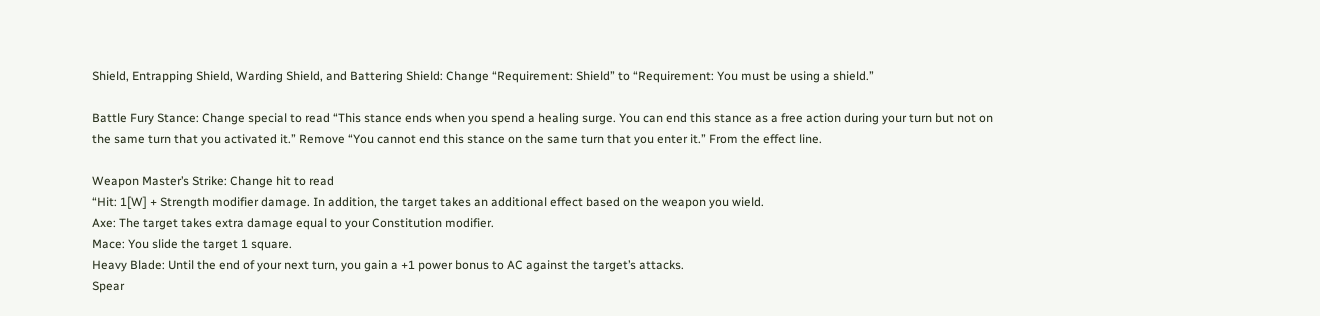Shield, Entrapping Shield, Warding Shield, and Battering Shield: Change “Requirement: Shield” to “Requirement: You must be using a shield.”

Battle Fury Stance: Change special to read “This stance ends when you spend a healing surge. You can end this stance as a free action during your turn but not on the same turn that you activated it.” Remove “You cannot end this stance on the same turn that you enter it.” From the effect line.

Weapon Master’s Strike: Change hit to read
“Hit: 1[W] + Strength modifier damage. In addition, the target takes an additional effect based on the weapon you wield.
Axe: The target takes extra damage equal to your Constitution modifier.
Mace: You slide the target 1 square.
Heavy Blade: Until the end of your next turn, you gain a +1 power bonus to AC against the target’s attacks.
Spear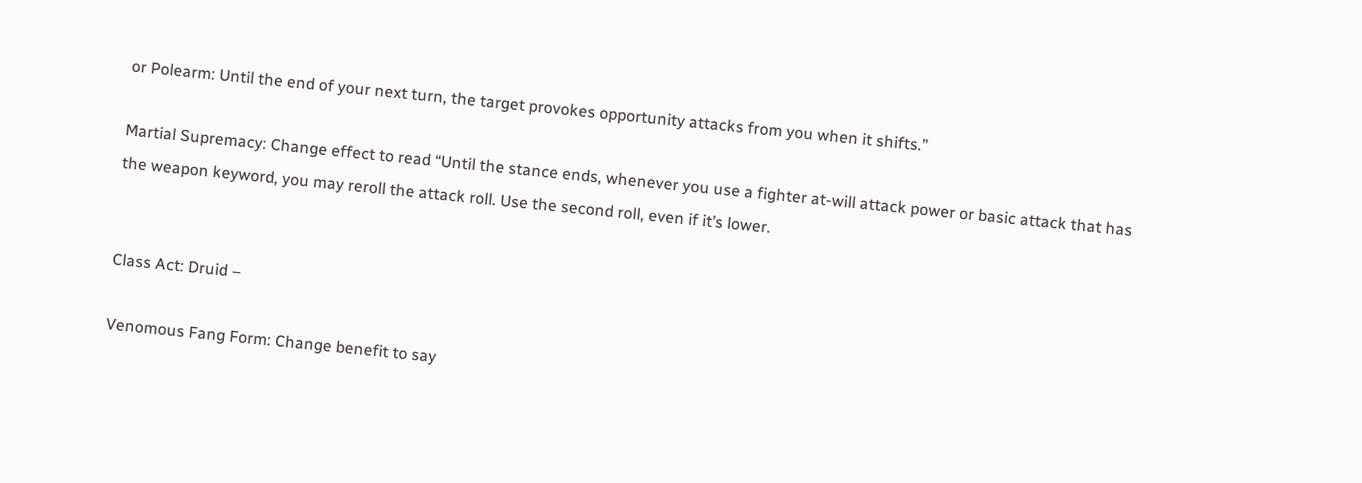or Polearm: Until the end of your next turn, the target provokes opportunity attacks from you when it shifts.”

Martial Supremacy: Change effect to read “Until the stance ends, whenever you use a fighter at-will attack power or basic attack that has the weapon keyword, you may reroll the attack roll. Use the second roll, even if it’s lower.


Class Act: Druid –

Venomous Fang Form: Change benefit to say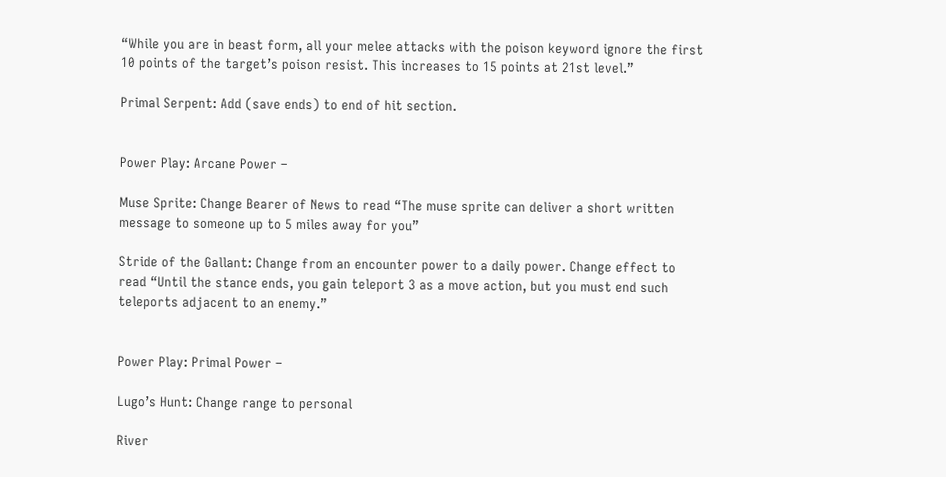“While you are in beast form, all your melee attacks with the poison keyword ignore the first 10 points of the target’s poison resist. This increases to 15 points at 21st level.”

Primal Serpent: Add (save ends) to end of hit section.


Power Play: Arcane Power –

Muse Sprite: Change Bearer of News to read “The muse sprite can deliver a short written message to someone up to 5 miles away for you”

Stride of the Gallant: Change from an encounter power to a daily power. Change effect to read “Until the stance ends, you gain teleport 3 as a move action, but you must end such teleports adjacent to an enemy.”


Power Play: Primal Power –

Lugo’s Hunt: Change range to personal

River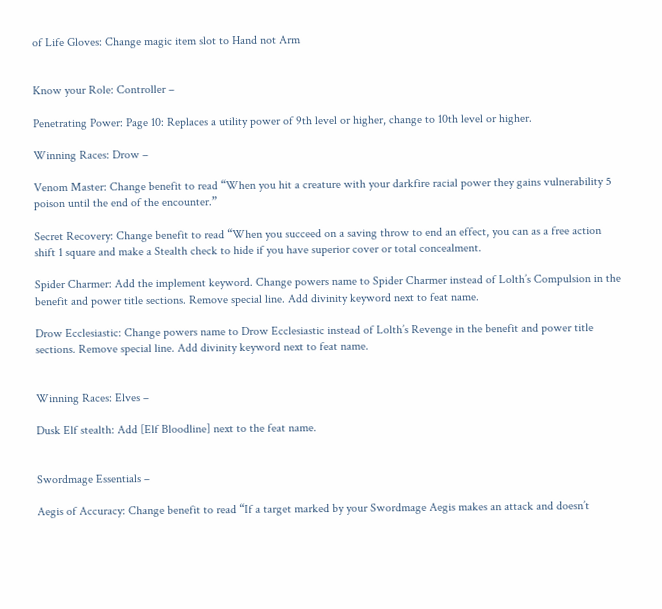of Life Gloves: Change magic item slot to Hand not Arm


Know your Role: Controller –

Penetrating Power: Page 10: Replaces a utility power of 9th level or higher, change to 10th level or higher.

Winning Races: Drow –

Venom Master: Change benefit to read “When you hit a creature with your darkfire racial power they gains vulnerability 5 poison until the end of the encounter.”

Secret Recovery: Change benefit to read “When you succeed on a saving throw to end an effect, you can as a free action shift 1 square and make a Stealth check to hide if you have superior cover or total concealment.

Spider Charmer: Add the implement keyword. Change powers name to Spider Charmer instead of Lolth’s Compulsion in the benefit and power title sections. Remove special line. Add divinity keyword next to feat name.

Drow Ecclesiastic: Change powers name to Drow Ecclesiastic instead of Lolth’s Revenge in the benefit and power title sections. Remove special line. Add divinity keyword next to feat name.


Winning Races: Elves –

Dusk Elf stealth: Add [Elf Bloodline] next to the feat name.


Swordmage Essentials –

Aegis of Accuracy: Change benefit to read “If a target marked by your Swordmage Aegis makes an attack and doesn’t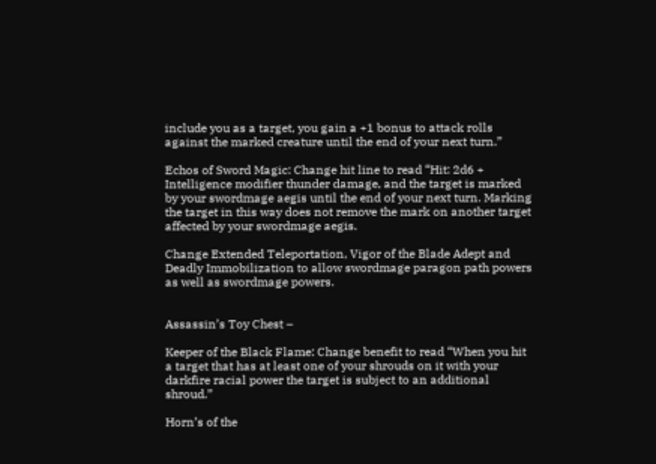include you as a target, you gain a +1 bonus to attack rolls against the marked creature until the end of your next turn.”

Echos of Sword Magic: Change hit line to read “Hit: 2d6 + Intelligence modifier thunder damage, and the target is marked by your swordmage aegis until the end of your next turn. Marking the target in this way does not remove the mark on another target affected by your swordmage aegis.

Change Extended Teleportation, Vigor of the Blade Adept and Deadly Immobilization to allow swordmage paragon path powers as well as swordmage powers.


Assassin’s Toy Chest –

Keeper of the Black Flame: Change benefit to read “When you hit a target that has at least one of your shrouds on it with your darkfire racial power the target is subject to an additional shroud.”

Horn’s of the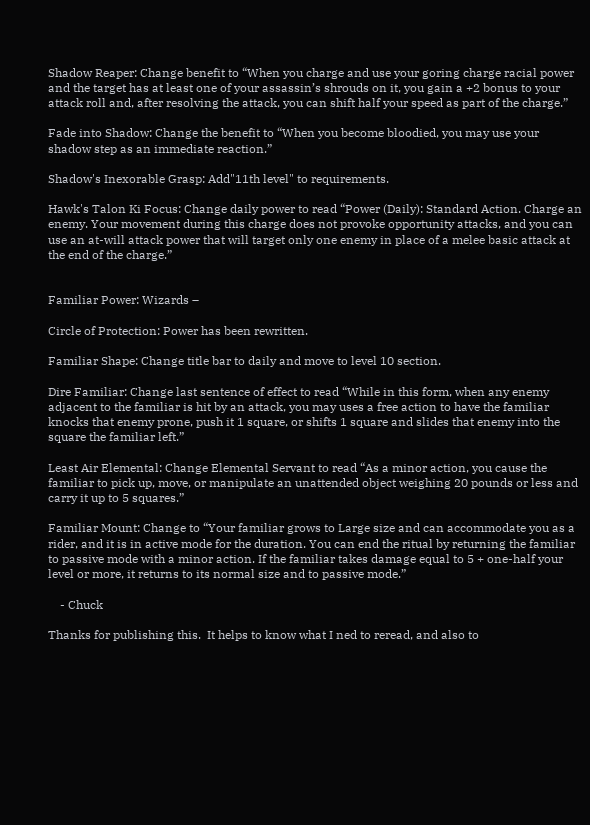Shadow Reaper: Change benefit to “When you charge and use your goring charge racial power and the target has at least one of your assassin’s shrouds on it, you gain a +2 bonus to your attack roll and, after resolving the attack, you can shift half your speed as part of the charge.”

Fade into Shadow: Change the benefit to “When you become bloodied, you may use your shadow step as an immediate reaction.”

Shadow's Inexorable Grasp: Add"11th level" to requirements.

Hawk's Talon Ki Focus: Change daily power to read “Power (Daily): Standard Action. Charge an enemy. Your movement during this charge does not provoke opportunity attacks, and you can use an at-will attack power that will target only one enemy in place of a melee basic attack at the end of the charge.”


Familiar Power: Wizards –

Circle of Protection: Power has been rewritten.

Familiar Shape: Change title bar to daily and move to level 10 section.

Dire Familiar: Change last sentence of effect to read “While in this form, when any enemy adjacent to the familiar is hit by an attack, you may uses a free action to have the familiar knocks that enemy prone, push it 1 square, or shifts 1 square and slides that enemy into the square the familiar left.”

Least Air Elemental: Change Elemental Servant to read “As a minor action, you cause the familiar to pick up, move, or manipulate an unattended object weighing 20 pounds or less and carry it up to 5 squares.”

Familiar Mount: Change to “Your familiar grows to Large size and can accommodate you as a rider, and it is in active mode for the duration. You can end the ritual by returning the familiar to passive mode with a minor action. If the familiar takes damage equal to 5 + one-half your level or more, it returns to its normal size and to passive mode.”

    - Chuck

Thanks for publishing this.  It helps to know what I ned to reread, and also to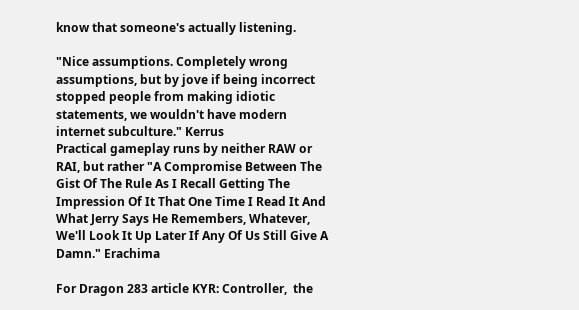know that someone's actually listening.

"Nice assumptions. Completely wrong assumptions, but by jove if being incorrect stopped people from making idiotic statements, we wouldn't have modern internet subculture." Kerrus
Practical gameplay runs by neither RAW or RAI, but rather "A Compromise Between The Gist Of The Rule As I Recall Getting The Impression Of It That One Time I Read It And What Jerry Says He Remembers, Whatever, We'll Look It Up Later If Any Of Us Still Give A Damn." Erachima

For Dragon 283 article KYR: Controller,  the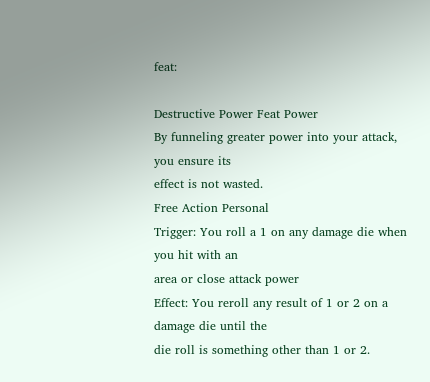feat:

Destructive Power Feat Power
By funneling greater power into your attack, you ensure its
effect is not wasted.
Free Action Personal
Trigger: You roll a 1 on any damage die when you hit with an
area or close attack power
Effect: You reroll any result of 1 or 2 on a damage die until the
die roll is something other than 1 or 2.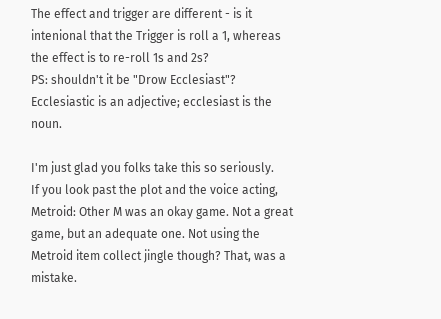The effect and trigger are different - is it intenional that the Trigger is roll a 1, whereas the effect is to re-roll 1s and 2s?
PS: shouldn't it be "Drow Ecclesiast"?  Ecclesiastic is an adjective; ecclesiast is the noun.

I'm just glad you folks take this so seriously.
If you look past the plot and the voice acting, Metroid: Other M was an okay game. Not a great game, but an adequate one. Not using the Metroid item collect jingle though? That, was a mistake.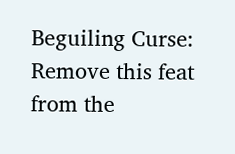Beguiling Curse: Remove this feat from the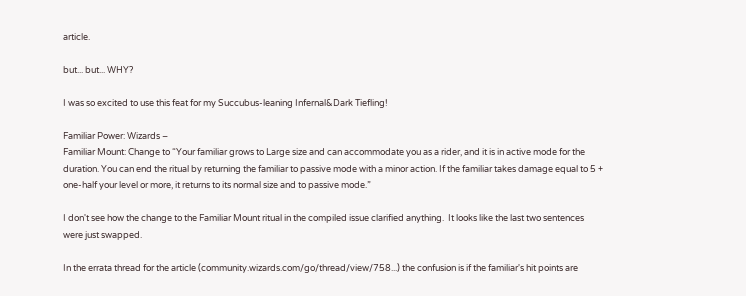article.

but... but... WHY?

I was so excited to use this feat for my Succubus-leaning Infernal&Dark Tiefling!

Familiar Power: Wizards –
Familiar Mount: Change to “Your familiar grows to Large size and can accommodate you as a rider, and it is in active mode for the duration. You can end the ritual by returning the familiar to passive mode with a minor action. If the familiar takes damage equal to 5 + one-half your level or more, it returns to its normal size and to passive mode.”

I don't see how the change to the Familiar Mount ritual in the compiled issue clarified anything.  It looks like the last two sentences were just swapped.

In the errata thread for the article (community.wizards.com/go/thread/view/758...) the confusion is if the familiar's hit points are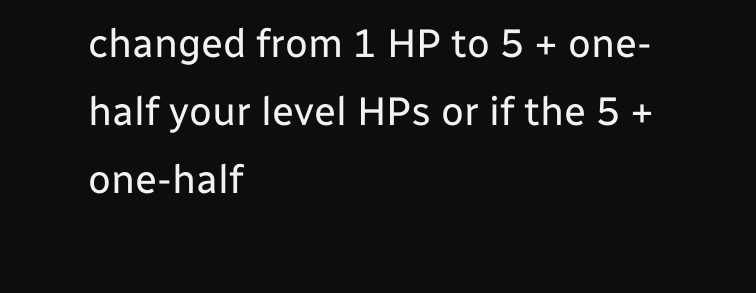changed from 1 HP to 5 + one-half your level HPs or if the 5 + one-half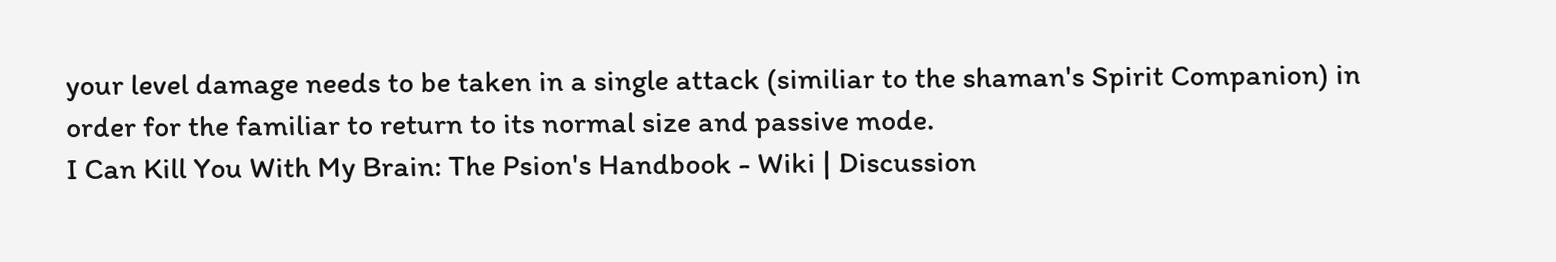your level damage needs to be taken in a single attack (similiar to the shaman's Spirit Companion) in order for the familiar to return to its normal size and passive mode.
I Can Kill You With My Brain: The Psion's Handbook - Wiki | Discussion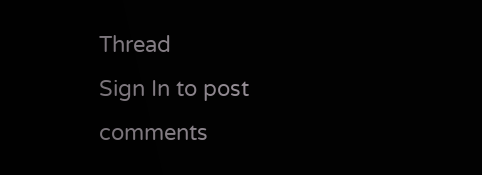Thread
Sign In to post comments